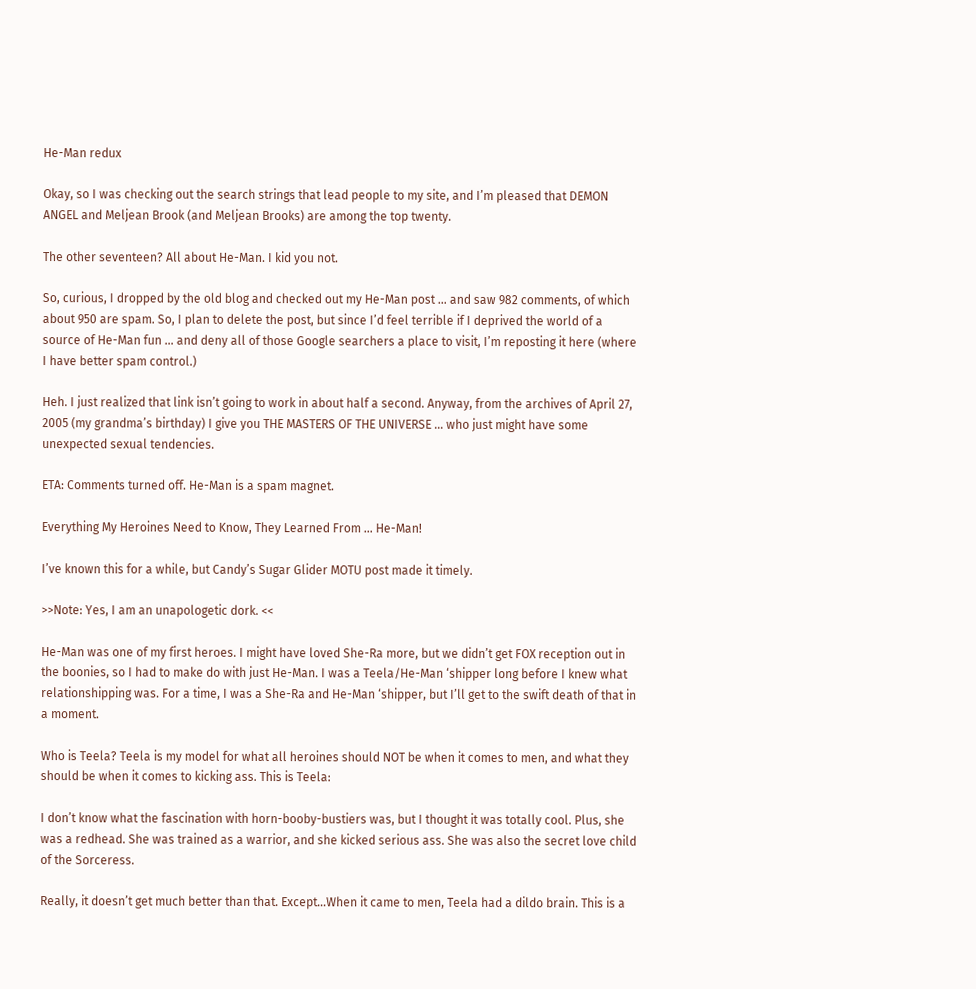He-Man redux

Okay, so I was checking out the search strings that lead people to my site, and I’m pleased that DEMON ANGEL and Meljean Brook (and Meljean Brooks) are among the top twenty.

The other seventeen? All about He-Man. I kid you not.

So, curious, I dropped by the old blog and checked out my He-Man post … and saw 982 comments, of which about 950 are spam. So, I plan to delete the post, but since I’d feel terrible if I deprived the world of a source of He-Man fun … and deny all of those Google searchers a place to visit, I’m reposting it here (where I have better spam control.)

Heh. I just realized that link isn’t going to work in about half a second. Anyway, from the archives of April 27, 2005 (my grandma’s birthday) I give you THE MASTERS OF THE UNIVERSE … who just might have some unexpected sexual tendencies.

ETA: Comments turned off. He-Man is a spam magnet.

Everything My Heroines Need to Know, They Learned From … He-Man!

I’ve known this for a while, but Candy’s Sugar Glider MOTU post made it timely.

>>Note: Yes, I am an unapologetic dork. <<

He-Man was one of my first heroes. I might have loved She-Ra more, but we didn’t get FOX reception out in the boonies, so I had to make do with just He-Man. I was a Teela/He-Man ‘shipper long before I knew what relationshipping was. For a time, I was a She-Ra and He-Man ‘shipper, but I’ll get to the swift death of that in a moment.

Who is Teela? Teela is my model for what all heroines should NOT be when it comes to men, and what they should be when it comes to kicking ass. This is Teela:

I don’t know what the fascination with horn-booby-bustiers was, but I thought it was totally cool. Plus, she was a redhead. She was trained as a warrior, and she kicked serious ass. She was also the secret love child of the Sorceress.

Really, it doesn’t get much better than that. Except…When it came to men, Teela had a dildo brain. This is a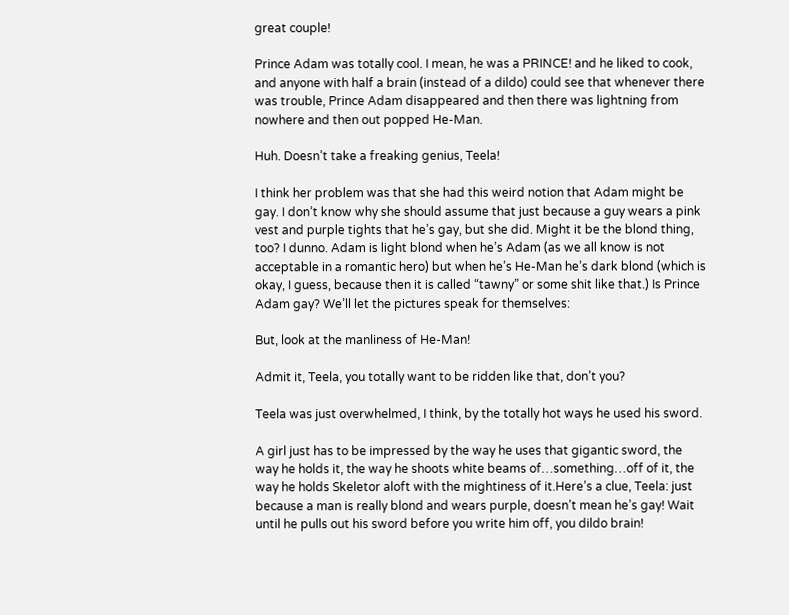great couple!

Prince Adam was totally cool. I mean, he was a PRINCE! and he liked to cook, and anyone with half a brain (instead of a dildo) could see that whenever there was trouble, Prince Adam disappeared and then there was lightning from nowhere and then out popped He-Man.

Huh. Doesn’t take a freaking genius, Teela!

I think her problem was that she had this weird notion that Adam might be gay. I don’t know why she should assume that just because a guy wears a pink vest and purple tights that he’s gay, but she did. Might it be the blond thing, too? I dunno. Adam is light blond when he’s Adam (as we all know is not acceptable in a romantic hero) but when he’s He-Man he’s dark blond (which is okay, I guess, because then it is called “tawny” or some shit like that.) Is Prince Adam gay? We’ll let the pictures speak for themselves:

But, look at the manliness of He-Man!

Admit it, Teela, you totally want to be ridden like that, don’t you?

Teela was just overwhelmed, I think, by the totally hot ways he used his sword.

A girl just has to be impressed by the way he uses that gigantic sword, the way he holds it, the way he shoots white beams of…something…off of it, the way he holds Skeletor aloft with the mightiness of it.Here’s a clue, Teela: just because a man is really blond and wears purple, doesn’t mean he’s gay! Wait until he pulls out his sword before you write him off, you dildo brain!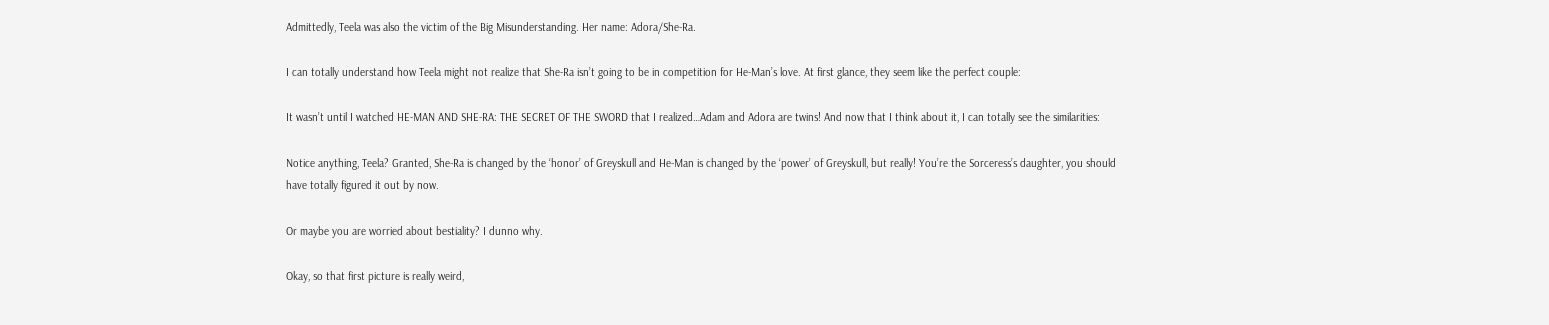Admittedly, Teela was also the victim of the Big Misunderstanding. Her name: Adora/She-Ra.

I can totally understand how Teela might not realize that She-Ra isn’t going to be in competition for He-Man’s love. At first glance, they seem like the perfect couple:

It wasn’t until I watched HE-MAN AND SHE-RA: THE SECRET OF THE SWORD that I realized…Adam and Adora are twins! And now that I think about it, I can totally see the similarities:

Notice anything, Teela? Granted, She-Ra is changed by the ‘honor’ of Greyskull and He-Man is changed by the ‘power’ of Greyskull, but really! You’re the Sorceress’s daughter, you should have totally figured it out by now.

Or maybe you are worried about bestiality? I dunno why.

Okay, so that first picture is really weird,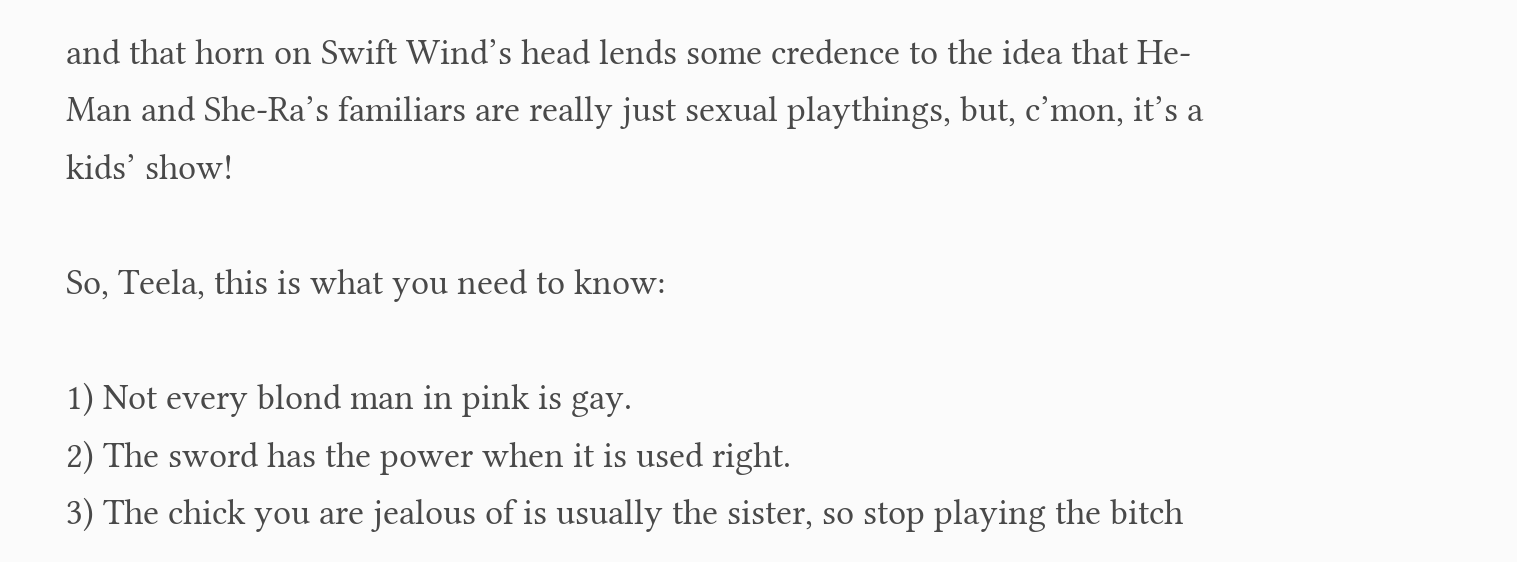and that horn on Swift Wind’s head lends some credence to the idea that He-Man and She-Ra’s familiars are really just sexual playthings, but, c’mon, it’s a kids’ show!

So, Teela, this is what you need to know:

1) Not every blond man in pink is gay.
2) The sword has the power when it is used right.
3) The chick you are jealous of is usually the sister, so stop playing the bitch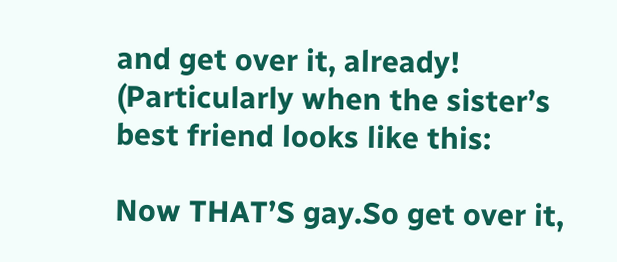and get over it, already! (Particularly when the sister’s best friend looks like this:

Now THAT’S gay.So get over it,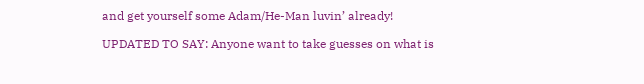and get yourself some Adam/He-Man luvin’ already!

UPDATED TO SAY: Anyone want to take guesses on what is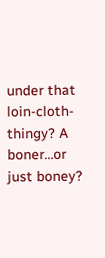under that loin-cloth-thingy? A boner…or just boney?